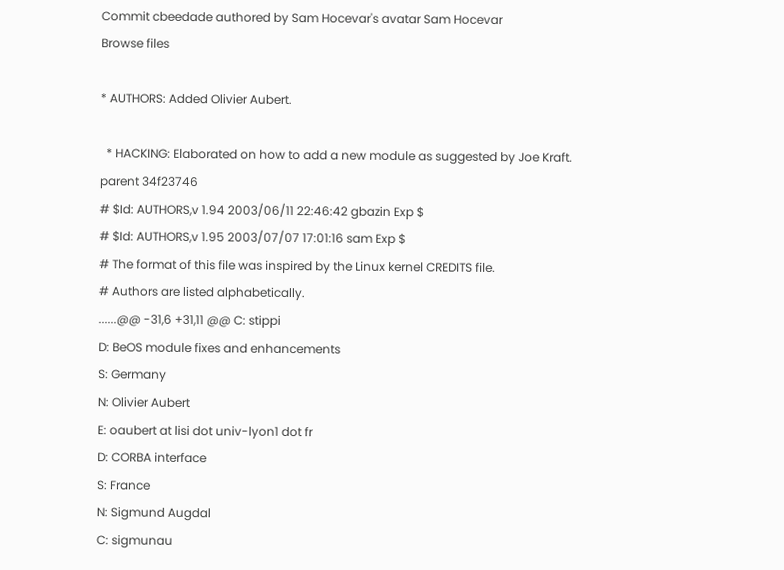Commit cbeedade authored by Sam Hocevar's avatar Sam Hocevar
Browse files

* AUTHORS: Added Olivier Aubert.

  * HACKING: Elaborated on how to add a new module as suggested by Joe Kraft.
parent 34f23746
# $Id: AUTHORS,v 1.94 2003/06/11 22:46:42 gbazin Exp $
# $Id: AUTHORS,v 1.95 2003/07/07 17:01:16 sam Exp $
# The format of this file was inspired by the Linux kernel CREDITS file.
# Authors are listed alphabetically.
......@@ -31,6 +31,11 @@ C: stippi
D: BeOS module fixes and enhancements
S: Germany
N: Olivier Aubert
E: oaubert at lisi dot univ-lyon1 dot fr
D: CORBA interface
S: France
N: Sigmund Augdal
C: sigmunau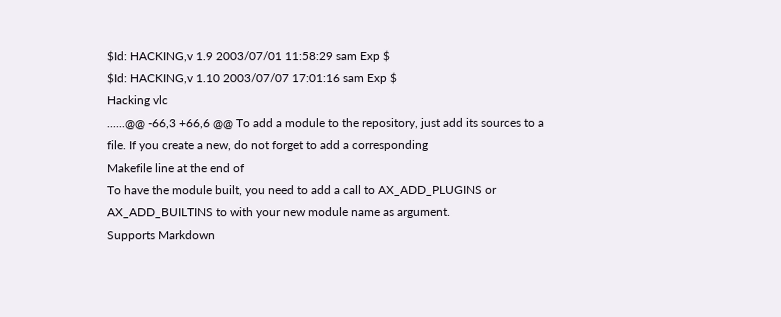$Id: HACKING,v 1.9 2003/07/01 11:58:29 sam Exp $
$Id: HACKING,v 1.10 2003/07/07 17:01:16 sam Exp $
Hacking vlc
......@@ -66,3 +66,6 @@ To add a module to the repository, just add its sources to a
file. If you create a new, do not forget to add a corresponding
Makefile line at the end of
To have the module built, you need to add a call to AX_ADD_PLUGINS or
AX_ADD_BUILTINS to with your new module name as argument.
Supports Markdown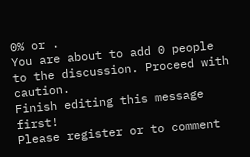0% or .
You are about to add 0 people to the discussion. Proceed with caution.
Finish editing this message first!
Please register or to comment